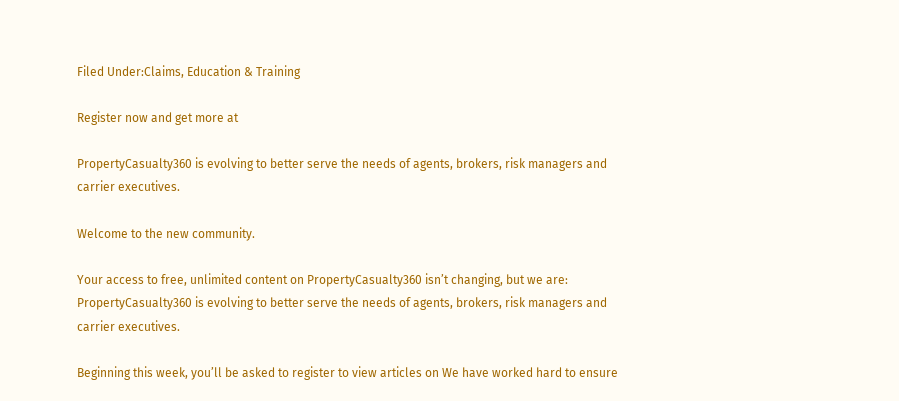Filed Under:Claims, Education & Training

Register now and get more at

PropertyCasualty360 is evolving to better serve the needs of agents, brokers, risk managers and carrier executives.

Welcome to the new community.

Your access to free, unlimited content on PropertyCasualty360 isn’t changing, but we are: PropertyCasualty360 is evolving to better serve the needs of agents, brokers, risk managers and carrier executives.

Beginning this week, you’ll be asked to register to view articles on We have worked hard to ensure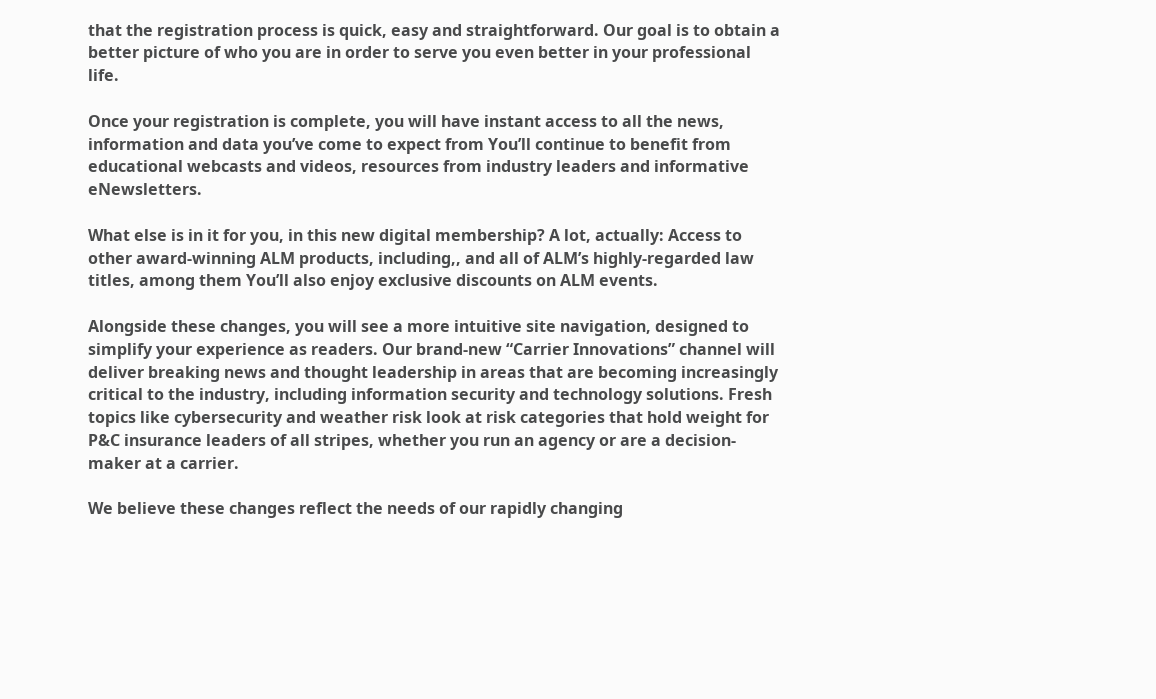that the registration process is quick, easy and straightforward. Our goal is to obtain a better picture of who you are in order to serve you even better in your professional life.

Once your registration is complete, you will have instant access to all the news, information and data you’ve come to expect from You’ll continue to benefit from educational webcasts and videos, resources from industry leaders and informative eNewsletters.

What else is in it for you, in this new digital membership? A lot, actually: Access to other award-winning ALM products, including,, and all of ALM’s highly-regarded law titles, among them You’ll also enjoy exclusive discounts on ALM events.

Alongside these changes, you will see a more intuitive site navigation, designed to simplify your experience as readers. Our brand-new “Carrier Innovations” channel will deliver breaking news and thought leadership in areas that are becoming increasingly critical to the industry, including information security and technology solutions. Fresh topics like cybersecurity and weather risk look at risk categories that hold weight for P&C insurance leaders of all stripes, whether you run an agency or are a decision-maker at a carrier.

We believe these changes reflect the needs of our rapidly changing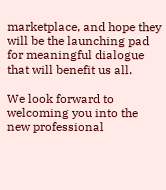marketplace, and hope they will be the launching pad for meaningful dialogue that will benefit us all.

We look forward to welcoming you into the new professional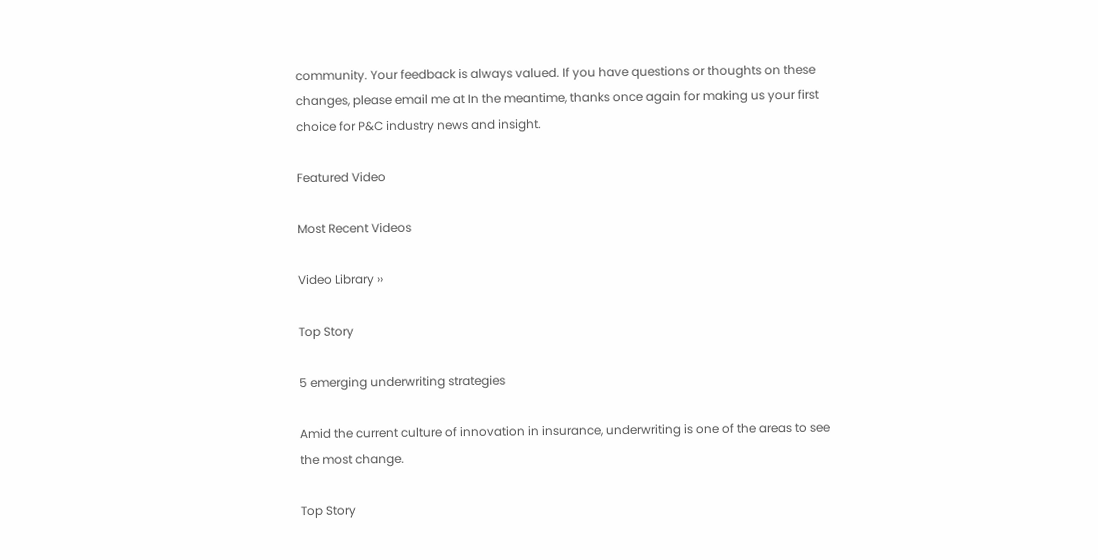community. Your feedback is always valued. If you have questions or thoughts on these changes, please email me at In the meantime, thanks once again for making us your first choice for P&C industry news and insight.

Featured Video

Most Recent Videos

Video Library ››

Top Story

5 emerging underwriting strategies

Amid the current culture of innovation in insurance, underwriting is one of the areas to see the most change.

Top Story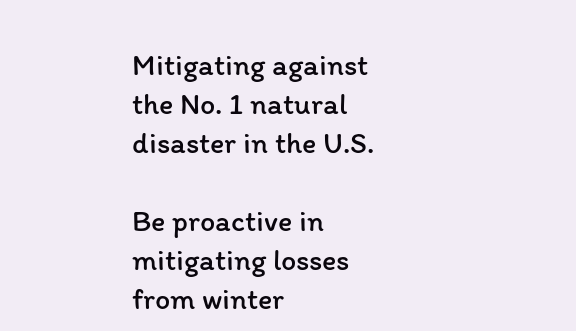Mitigating against the No. 1 natural disaster in the U.S.

Be proactive in mitigating losses from winter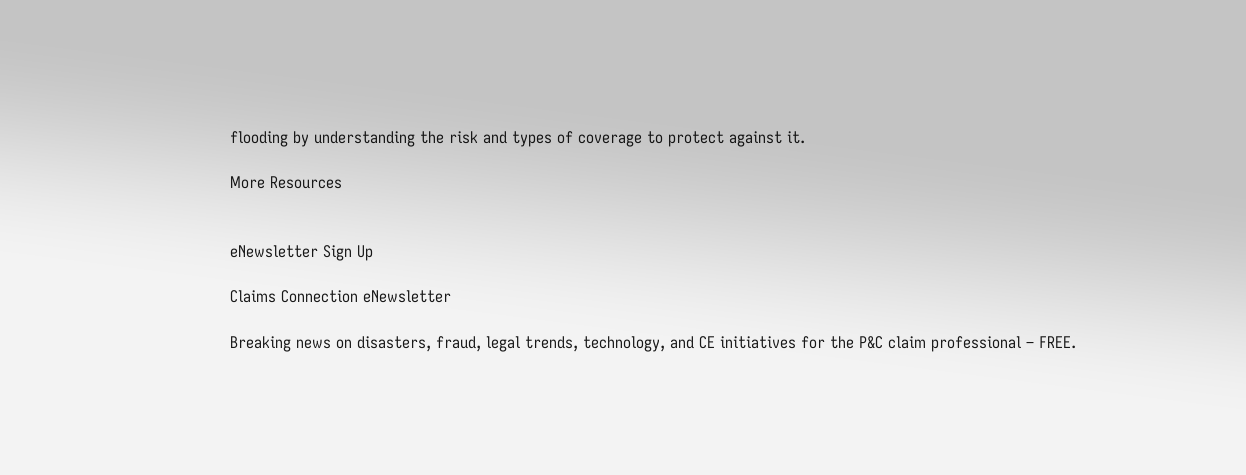flooding by understanding the risk and types of coverage to protect against it.

More Resources


eNewsletter Sign Up

Claims Connection eNewsletter

Breaking news on disasters, fraud, legal trends, technology, and CE initiatives for the P&C claim professional – FREE.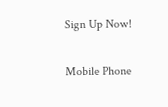Sign Up Now!

Mobile Phone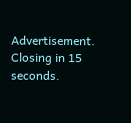Advertisement. Closing in 15 seconds.